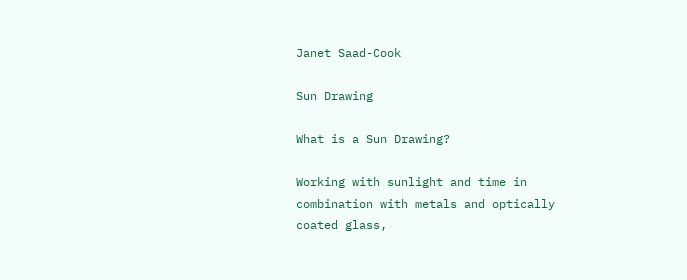Janet Saad-Cook

Sun Drawing

What is a Sun Drawing?

Working with sunlight and time in combination with metals and optically coated glass,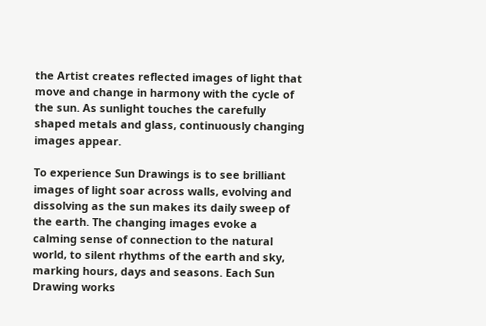the Artist creates reflected images of light that move and change in harmony with the cycle of the sun. As sunlight touches the carefully shaped metals and glass, continuously changing images appear.

To experience Sun Drawings is to see brilliant images of light soar across walls, evolving and dissolving as the sun makes its daily sweep of the earth. The changing images evoke a calming sense of connection to the natural world, to silent rhythms of the earth and sky, marking hours, days and seasons. Each Sun Drawing works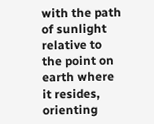with the path of sunlight relative to the point on earth where it resides, orienting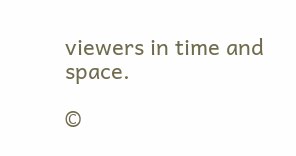viewers in time and space.

©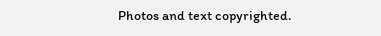Photos and text copyrighted.